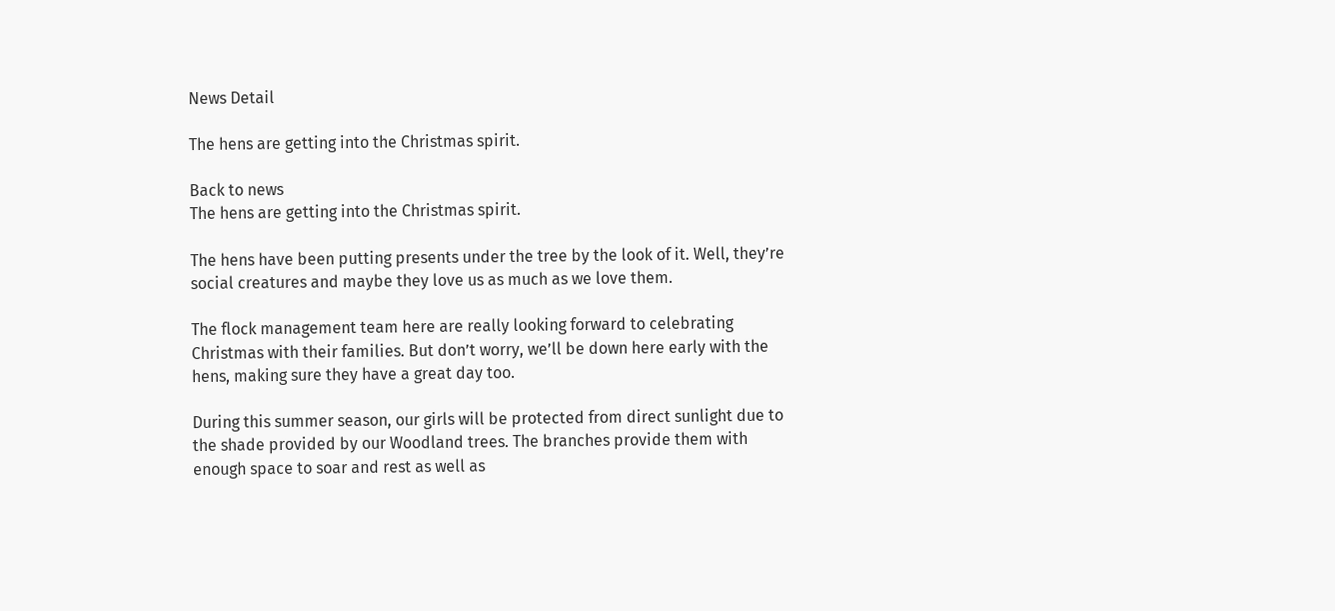News Detail

The hens are getting into the Christmas spirit.

Back to news
The hens are getting into the Christmas spirit.

The hens have been putting presents under the tree by the look of it. Well, they’re social creatures and maybe they love us as much as we love them.

The flock management team here are really looking forward to celebrating Christmas with their families. But don’t worry, we’ll be down here early with the hens, making sure they have a great day too.

During this summer season, our girls will be protected from direct sunlight due to the shade provided by our Woodland trees. The branches provide them with enough space to soar and rest as well as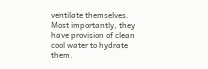ventilate themselves. Most importantly, they have provision of clean cool water to hydrate them.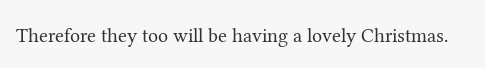Therefore they too will be having a lovely Christmas.